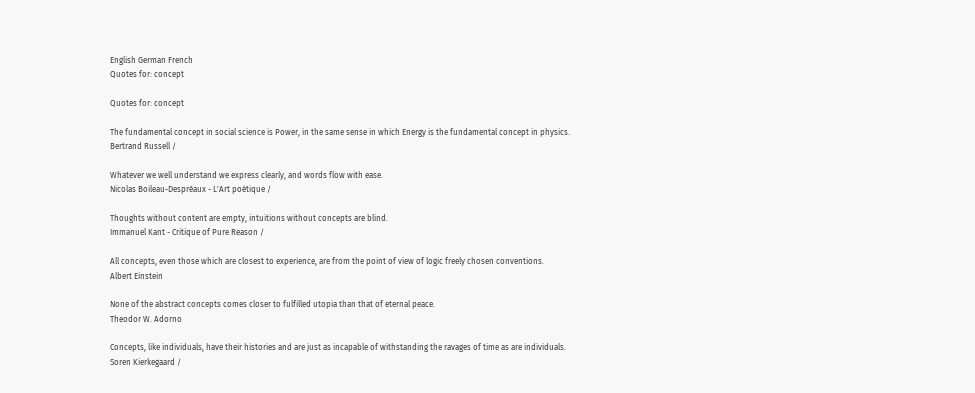English German French
Quotes for: concept

Quotes for: concept

The fundamental concept in social science is Power, in the same sense in which Energy is the fundamental concept in physics.
Bertrand Russell /

Whatever we well understand we express clearly, and words flow with ease.
Nicolas Boileau-Despréaux - L'Art poétique /

Thoughts without content are empty, intuitions without concepts are blind.
Immanuel Kant - Critique of Pure Reason /

All concepts, even those which are closest to experience, are from the point of view of logic freely chosen conventions.
Albert Einstein

None of the abstract concepts comes closer to fulfilled utopia than that of eternal peace.
Theodor W. Adorno

Concepts, like individuals, have their histories and are just as incapable of withstanding the ravages of time as are individuals.
Soren Kierkegaard /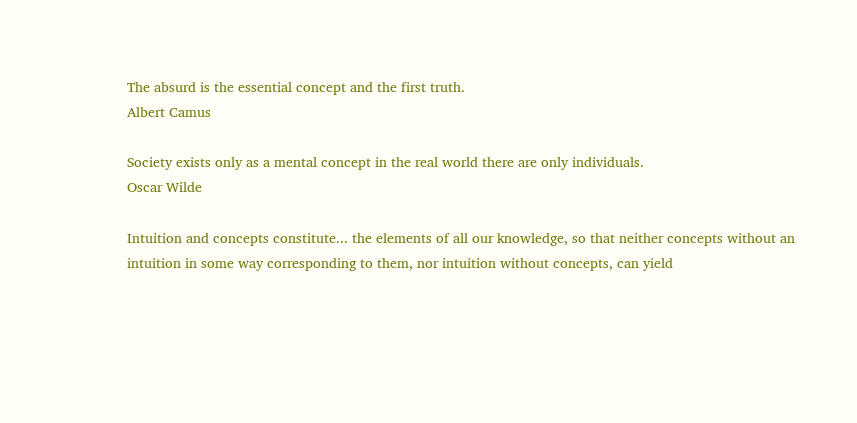The absurd is the essential concept and the first truth.
Albert Camus

Society exists only as a mental concept in the real world there are only individuals.
Oscar Wilde

Intuition and concepts constitute... the elements of all our knowledge, so that neither concepts without an intuition in some way corresponding to them, nor intuition without concepts, can yield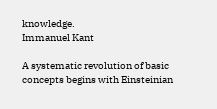knowledge.
Immanuel Kant

A systematic revolution of basic concepts begins with Einsteinian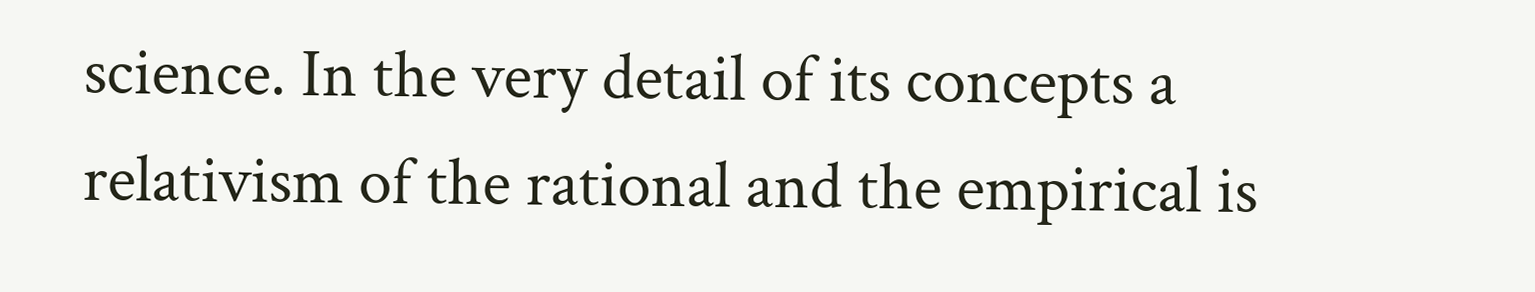science. In the very detail of its concepts a relativism of the rational and the empirical is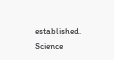established. Science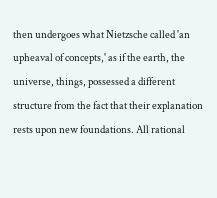then undergoes what Nietzsche called 'an upheaval of concepts,' as if the earth, the universe, things, possessed a different structure from the fact that their explanation rests upon new foundations. All rational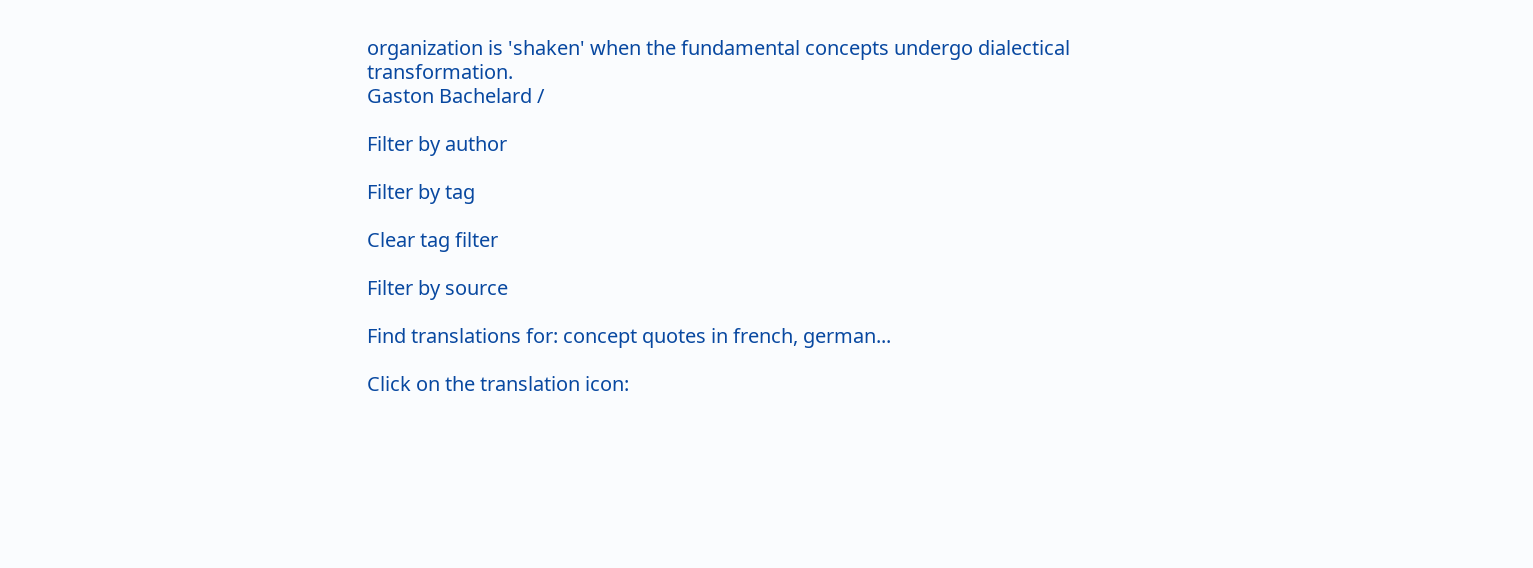organization is 'shaken' when the fundamental concepts undergo dialectical transformation.
Gaston Bachelard /

Filter by author

Filter by tag

Clear tag filter

Filter by source

Find translations for: concept quotes in french, german...

Click on the translation icon: